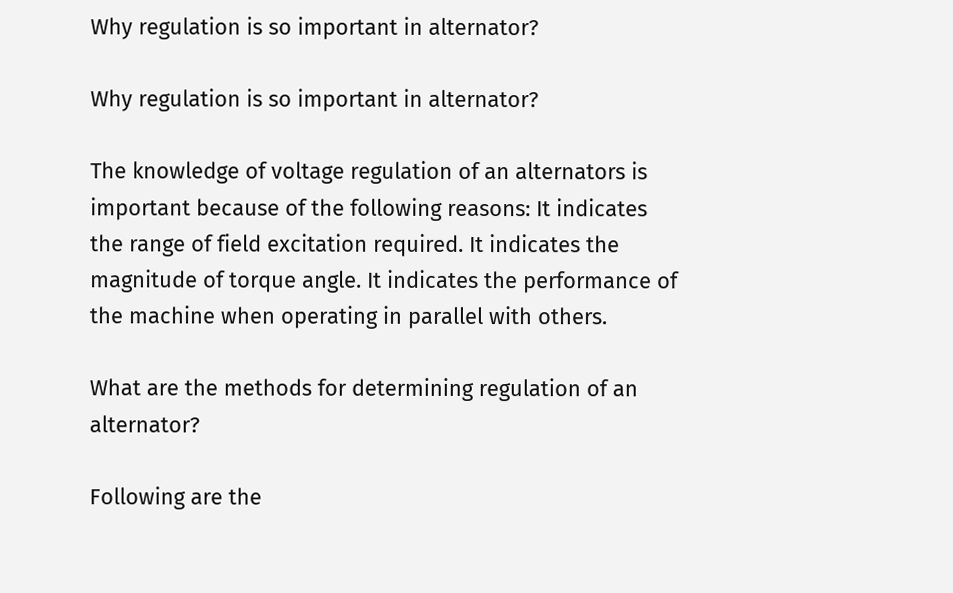Why regulation is so important in alternator?

Why regulation is so important in alternator?

The knowledge of voltage regulation of an alternators is important because of the following reasons: It indicates the range of field excitation required. It indicates the magnitude of torque angle. It indicates the performance of the machine when operating in parallel with others.

What are the methods for determining regulation of an alternator?

Following are the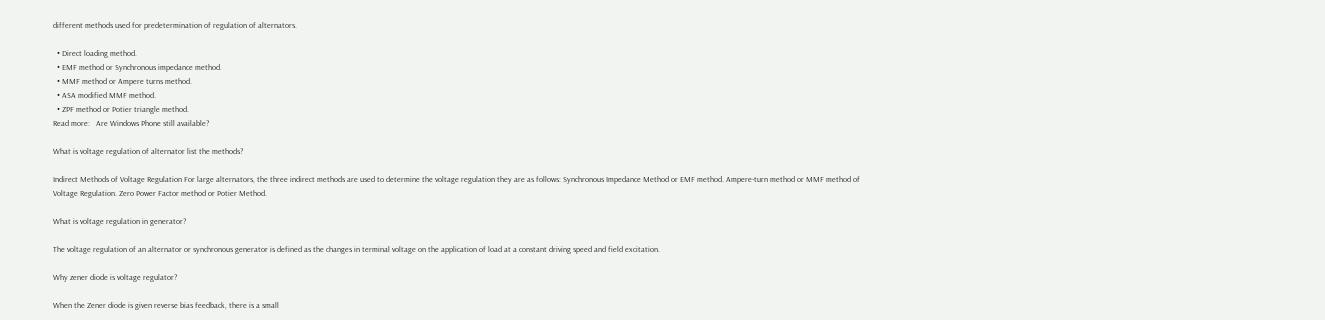different methods used for predetermination of regulation of alternators.

  • Direct loading method.
  • EMF method or Synchronous impedance method.
  • MMF method or Ampere turns method.
  • ASA modified MMF method.
  • ZPF method or Potier triangle method.
Read more:   Are Windows Phone still available?

What is voltage regulation of alternator list the methods?

Indirect Methods of Voltage Regulation For large alternators, the three indirect methods are used to determine the voltage regulation they are as follows: Synchronous Impedance Method or EMF method. Ampere-turn method or MMF method of Voltage Regulation. Zero Power Factor method or Potier Method.

What is voltage regulation in generator?

The voltage regulation of an alternator or synchronous generator is defined as the changes in terminal voltage on the application of load at a constant driving speed and field excitation.

Why zener diode is voltage regulator?

When the Zener diode is given reverse bias feedback, there is a small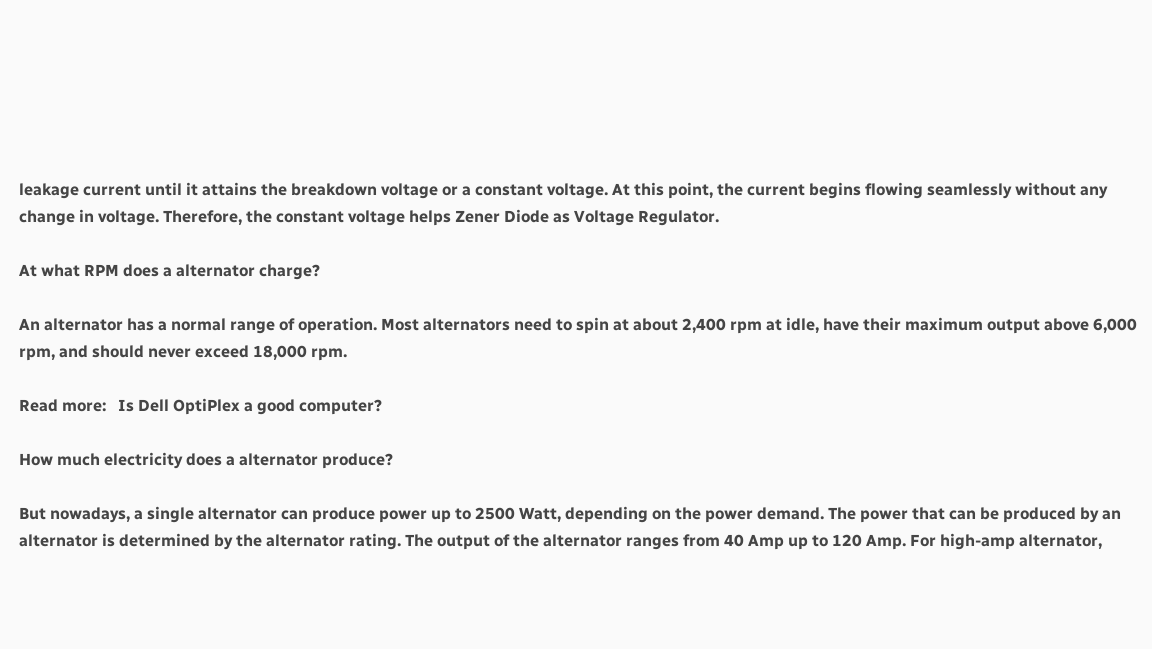leakage current until it attains the breakdown voltage or a constant voltage. At this point, the current begins flowing seamlessly without any change in voltage. Therefore, the constant voltage helps Zener Diode as Voltage Regulator.

At what RPM does a alternator charge?

An alternator has a normal range of operation. Most alternators need to spin at about 2,400 rpm at idle, have their maximum output above 6,000 rpm, and should never exceed 18,000 rpm.

Read more:   Is Dell OptiPlex a good computer?

How much electricity does a alternator produce?

But nowadays, a single alternator can produce power up to 2500 Watt, depending on the power demand. The power that can be produced by an alternator is determined by the alternator rating. The output of the alternator ranges from 40 Amp up to 120 Amp. For high-amp alternator,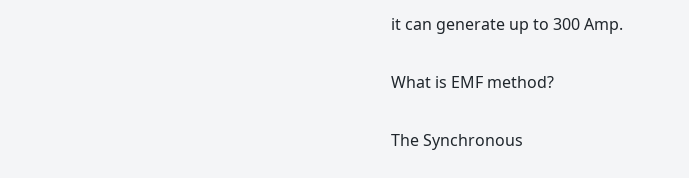it can generate up to 300 Amp.

What is EMF method?

The Synchronous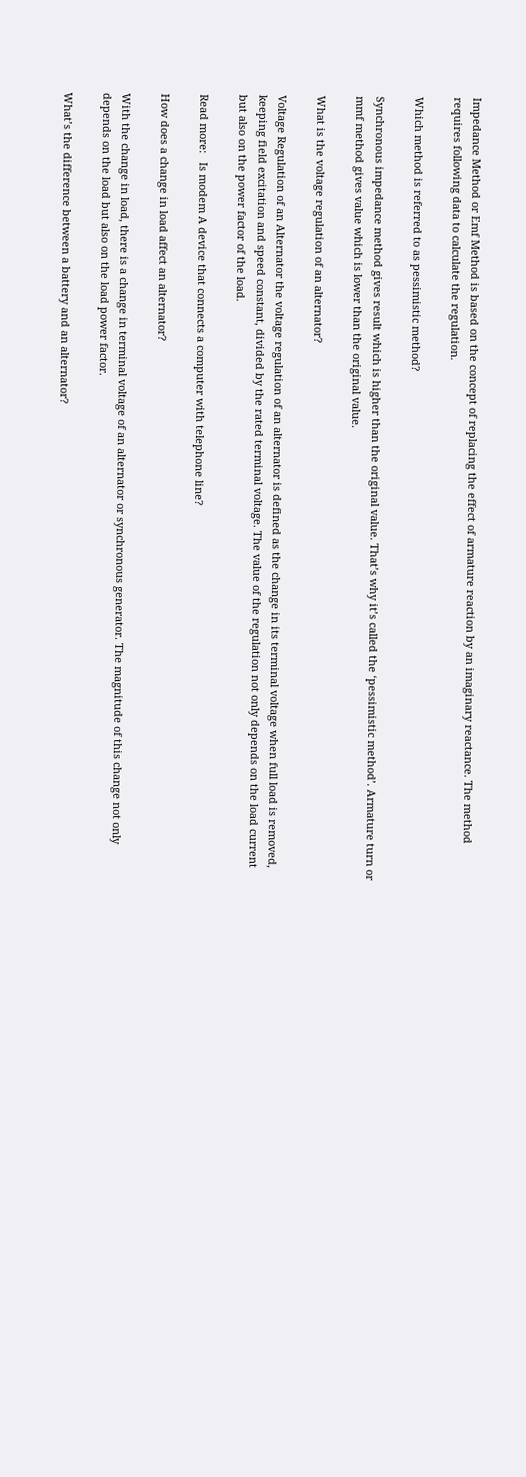Impedance Method or Emf Method is based on the concept of replacing the effect of armature reaction by an imaginary reactance. The method requires following data to calculate the regulation.

Which method is referred to as pessimistic method?

Synchronous impedance method gives result which is higher than the original value. That’s why it’s called the ‘pessimistic method’. Armature turn or mmf method gives value which is lower than the original value.

What is the voltage regulation of an alternator?

Voltage Regulation of an Alternator the voltage regulation of an alternator is defined as the change in its terminal voltage when full load is removed, keeping field excitation and speed constant, divided by the rated terminal voltage. The value of the regulation not only depends on the load current but also on the power factor of the load.

Read more:   Is modem A device that connects a computer with telephone line?

How does a change in load affect an alternator?

With the change in load, there is a change in terminal voltage of an alternator or synchronous generator. The magnitude of this change not only depends on the load but also on the load power factor.

What’s the difference between a battery and an alternator?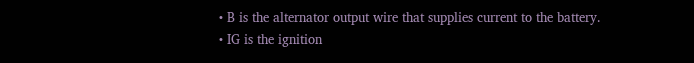• B is the alternator output wire that supplies current to the battery. • IG is the ignition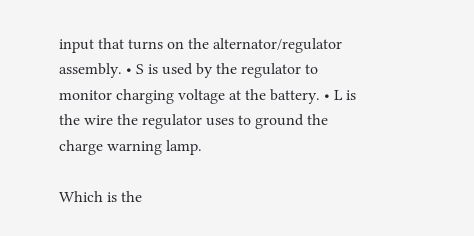input that turns on the alternator/regulator assembly. • S is used by the regulator to monitor charging voltage at the battery. • L is the wire the regulator uses to ground the charge warning lamp.

Which is the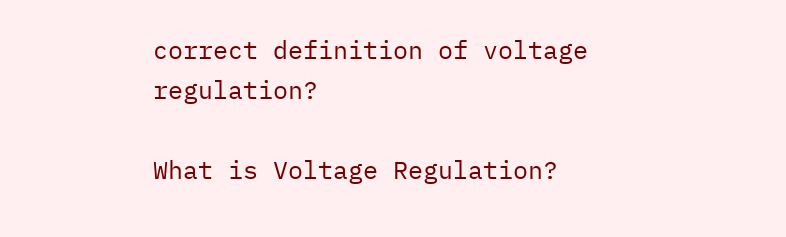correct definition of voltage regulation?

What is Voltage Regulation?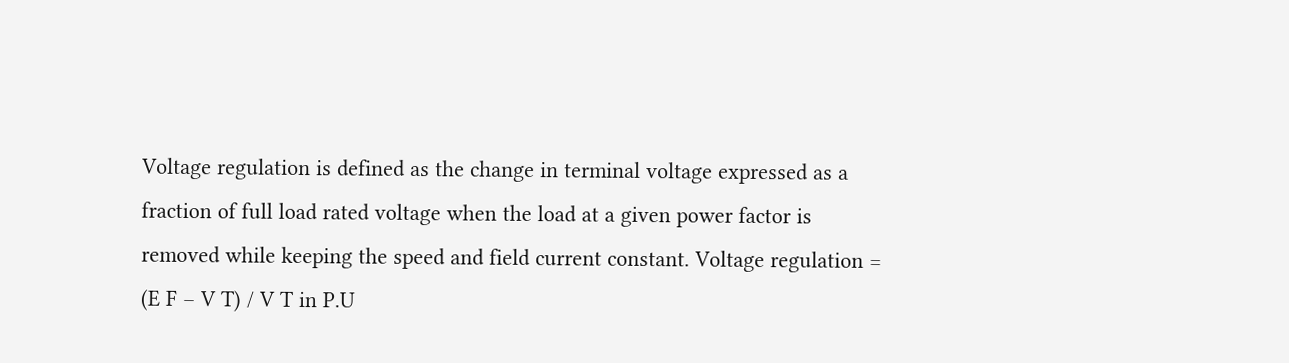Voltage regulation is defined as the change in terminal voltage expressed as a fraction of full load rated voltage when the load at a given power factor is removed while keeping the speed and field current constant. Voltage regulation = (E F – V T) / V T in P.U